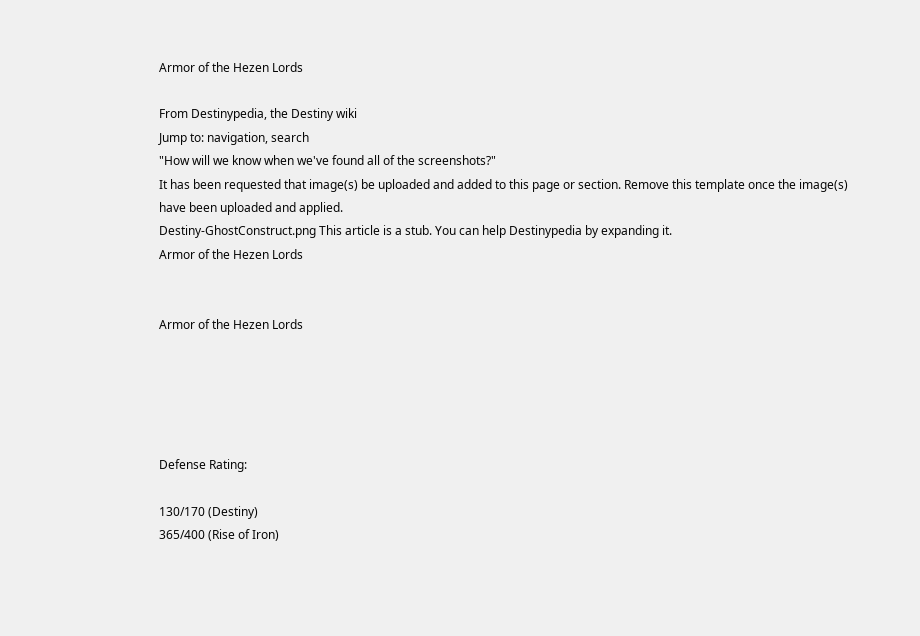Armor of the Hezen Lords

From Destinypedia, the Destiny wiki
Jump to: navigation, search
"How will we know when we've found all of the screenshots?"
It has been requested that image(s) be uploaded and added to this page or section. Remove this template once the image(s) have been uploaded and applied.
Destiny-GhostConstruct.png This article is a stub. You can help Destinypedia by expanding it.
Armor of the Hezen Lords


Armor of the Hezen Lords





Defense Rating:

130/170 (Destiny)
365/400 (Rise of Iron)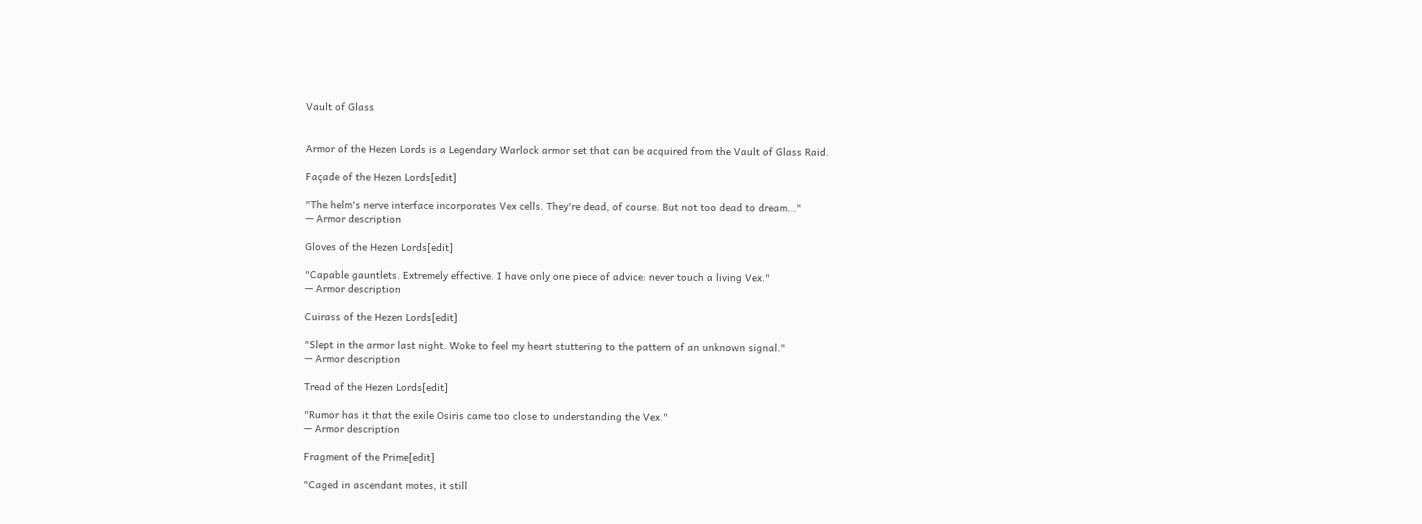Vault of Glass


Armor of the Hezen Lords is a Legendary Warlock armor set that can be acquired from the Vault of Glass Raid.

Façade of the Hezen Lords[edit]

"The helm's nerve interface incorporates Vex cells. They're dead, of course. But not too dead to dream..."
— Armor description

Gloves of the Hezen Lords[edit]

"Capable gauntlets. Extremely effective. I have only one piece of advice: never touch a living Vex."
— Armor description

Cuirass of the Hezen Lords[edit]

"Slept in the armor last night. Woke to feel my heart stuttering to the pattern of an unknown signal."
— Armor description

Tread of the Hezen Lords[edit]

"Rumor has it that the exile Osiris came too close to understanding the Vex."
— Armor description

Fragment of the Prime[edit]

"Caged in ascendant motes, it still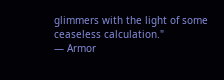glimmers with the light of some ceaseless calculation."
— Armor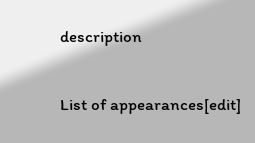description

List of appearances[edit]